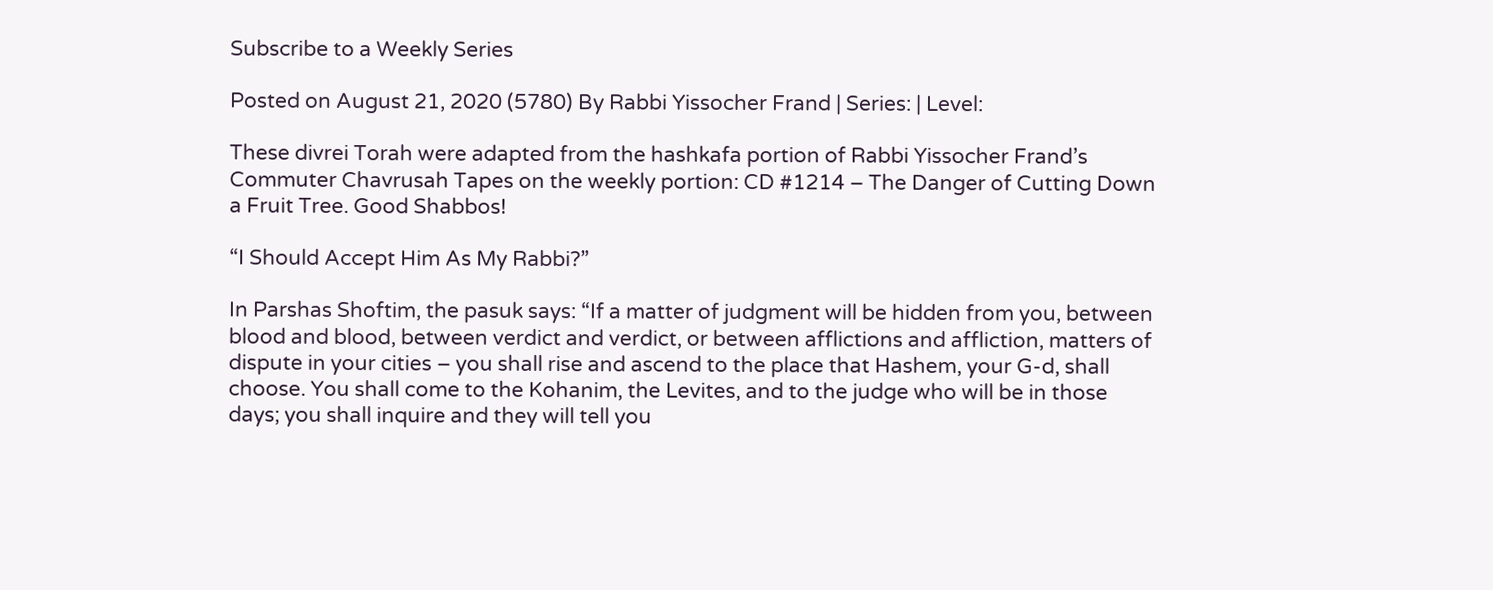Subscribe to a Weekly Series

Posted on August 21, 2020 (5780) By Rabbi Yissocher Frand | Series: | Level:

These divrei Torah were adapted from the hashkafa portion of Rabbi Yissocher Frand’s Commuter Chavrusah Tapes on the weekly portion: CD #1214 – The Danger of Cutting Down a Fruit Tree. Good Shabbos!

“I Should Accept Him As My Rabbi?”

In Parshas Shoftim, the pasuk says: “If a matter of judgment will be hidden from you, between blood and blood, between verdict and verdict, or between afflictions and affliction, matters of dispute in your cities – you shall rise and ascend to the place that Hashem, your G-d, shall choose. You shall come to the Kohanim, the Levites, and to the judge who will be in those days; you shall inquire and they will tell you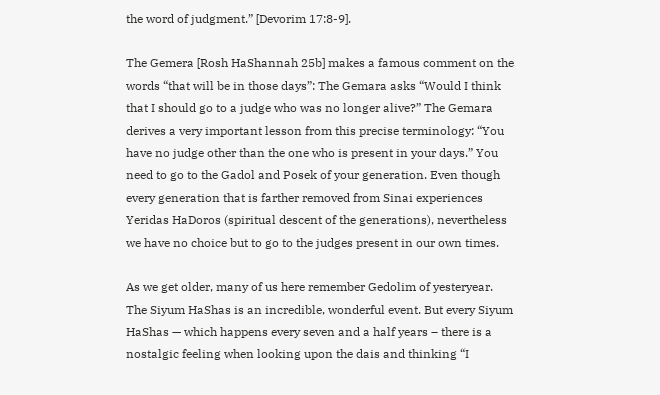the word of judgment.” [Devorim 17:8-9].

The Gemera [Rosh HaShannah 25b] makes a famous comment on the words “that will be in those days”: The Gemara asks “Would I think that I should go to a judge who was no longer alive?” The Gemara derives a very important lesson from this precise terminology: “You have no judge other than the one who is present in your days.” You need to go to the Gadol and Posek of your generation. Even though every generation that is farther removed from Sinai experiences Yeridas HaDoros (spiritual descent of the generations), nevertheless we have no choice but to go to the judges present in our own times.

As we get older, many of us here remember Gedolim of yesteryear. The Siyum HaShas is an incredible, wonderful event. But every Siyum HaShas — which happens every seven and a half years – there is a nostalgic feeling when looking upon the dais and thinking “I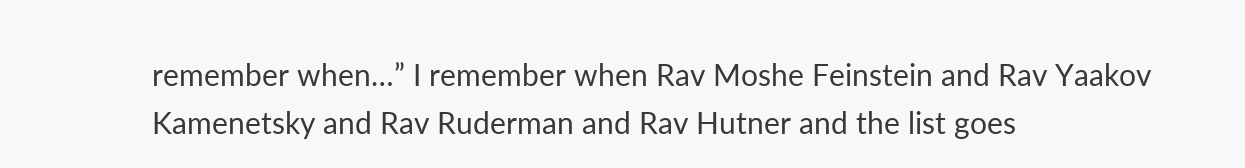remember when…” I remember when Rav Moshe Feinstein and Rav Yaakov Kamenetsky and Rav Ruderman and Rav Hutner and the list goes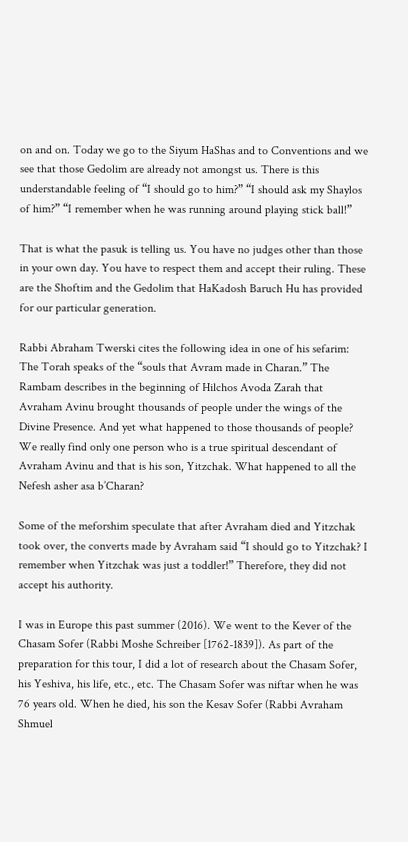on and on. Today we go to the Siyum HaShas and to Conventions and we see that those Gedolim are already not amongst us. There is this understandable feeling of “I should go to him?” “I should ask my Shaylos of him?” “I remember when he was running around playing stick ball!”

That is what the pasuk is telling us. You have no judges other than those in your own day. You have to respect them and accept their ruling. These are the Shoftim and the Gedolim that HaKadosh Baruch Hu has provided for our particular generation.

Rabbi Abraham Twerski cites the following idea in one of his sefarim: The Torah speaks of the “souls that Avram made in Charan.” The Rambam describes in the beginning of Hilchos Avoda Zarah that Avraham Avinu brought thousands of people under the wings of the Divine Presence. And yet what happened to those thousands of people? We really find only one person who is a true spiritual descendant of Avraham Avinu and that is his son, Yitzchak. What happened to all the Nefesh asher asa b’Charan?

Some of the meforshim speculate that after Avraham died and Yitzchak took over, the converts made by Avraham said “I should go to Yitzchak? I remember when Yitzchak was just a toddler!” Therefore, they did not accept his authority.

I was in Europe this past summer (2016). We went to the Kever of the Chasam Sofer (Rabbi Moshe Schreiber [1762-1839]). As part of the preparation for this tour, I did a lot of research about the Chasam Sofer, his Yeshiva, his life, etc., etc. The Chasam Sofer was niftar when he was 76 years old. When he died, his son the Kesav Sofer (Rabbi Avraham Shmuel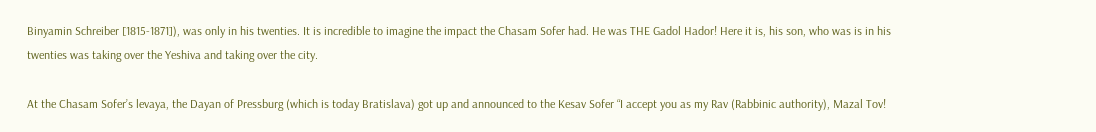Binyamin Schreiber [1815-1871]), was only in his twenties. It is incredible to imagine the impact the Chasam Sofer had. He was THE Gadol Hador! Here it is, his son, who was is in his twenties was taking over the Yeshiva and taking over the city.

At the Chasam Sofer’s levaya, the Dayan of Pressburg (which is today Bratislava) got up and announced to the Kesav Sofer “I accept you as my Rav (Rabbinic authority), Mazal Tov!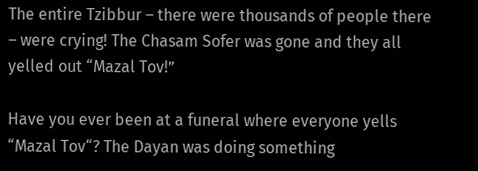The entire Tzibbur – there were thousands of people there – were crying! The Chasam Sofer was gone and they all yelled out “Mazal Tov!”

Have you ever been at a funeral where everyone yells “Mazal Tov“? The Dayan was doing something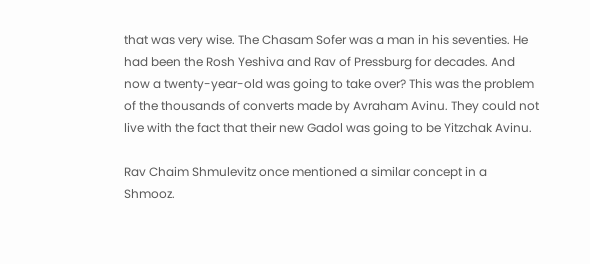that was very wise. The Chasam Sofer was a man in his seventies. He had been the Rosh Yeshiva and Rav of Pressburg for decades. And now a twenty-year-old was going to take over? This was the problem of the thousands of converts made by Avraham Avinu. They could not live with the fact that their new Gadol was going to be Yitzchak Avinu.

Rav Chaim Shmulevitz once mentioned a similar concept in a Shmooz.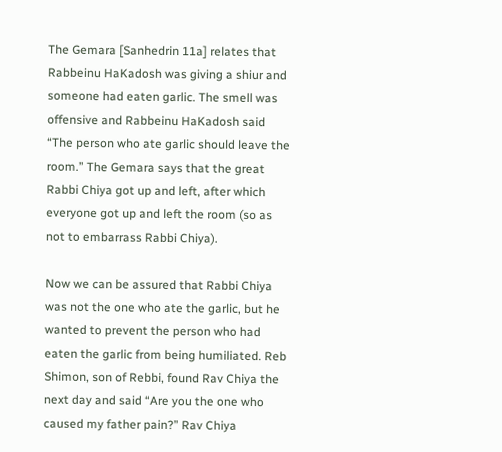The Gemara [Sanhedrin 11a] relates that Rabbeinu HaKadosh was giving a shiur and someone had eaten garlic. The smell was offensive and Rabbeinu HaKadosh said “The person who ate garlic should leave the room.” The Gemara says that the great Rabbi Chiya got up and left, after which everyone got up and left the room (so as not to embarrass Rabbi Chiya).

Now we can be assured that Rabbi Chiya was not the one who ate the garlic, but he wanted to prevent the person who had eaten the garlic from being humiliated. Reb Shimon, son of Rebbi, found Rav Chiya the next day and said “Are you the one who caused my father pain?” Rav Chiya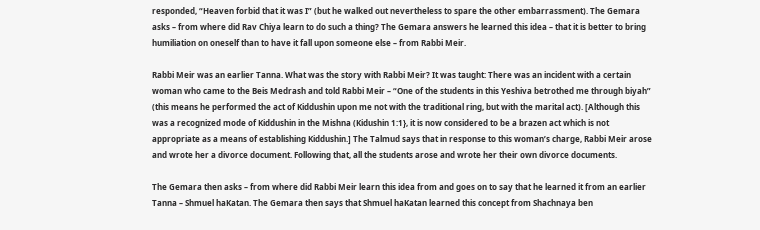responded, “Heaven forbid that it was I” (but he walked out nevertheless to spare the other embarrassment). The Gemara asks – from where did Rav Chiya learn to do such a thing? The Gemara answers he learned this idea – that it is better to bring humiliation on oneself than to have it fall upon someone else – from Rabbi Meir.

Rabbi Meir was an earlier Tanna. What was the story with Rabbi Meir? It was taught: There was an incident with a certain woman who came to the Beis Medrash and told Rabbi Meir – “One of the students in this Yeshiva betrothed me through biyah” (this means he performed the act of Kiddushin upon me not with the traditional ring, but with the marital act). [Although this was a recognized mode of Kiddushin in the Mishna (Kidushin 1:1}, it is now considered to be a brazen act which is not appropriate as a means of establishing Kiddushin.] The Talmud says that in response to this woman’s charge, Rabbi Meir arose and wrote her a divorce document. Following that, all the students arose and wrote her their own divorce documents.

The Gemara then asks – from where did Rabbi Meir learn this idea from and goes on to say that he learned it from an earlier Tanna – Shmuel haKatan. The Gemara then says that Shmuel haKatan learned this concept from Shachnaya ben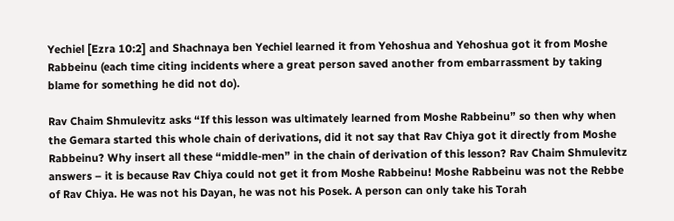Yechiel [Ezra 10:2] and Shachnaya ben Yechiel learned it from Yehoshua and Yehoshua got it from Moshe Rabbeinu (each time citing incidents where a great person saved another from embarrassment by taking blame for something he did not do).

Rav Chaim Shmulevitz asks “If this lesson was ultimately learned from Moshe Rabbeinu” so then why when the Gemara started this whole chain of derivations, did it not say that Rav Chiya got it directly from Moshe Rabbeinu? Why insert all these “middle-men” in the chain of derivation of this lesson? Rav Chaim Shmulevitz answers – it is because Rav Chiya could not get it from Moshe Rabbeinu! Moshe Rabbeinu was not the Rebbe of Rav Chiya. He was not his Dayan, he was not his Posek. A person can only take his Torah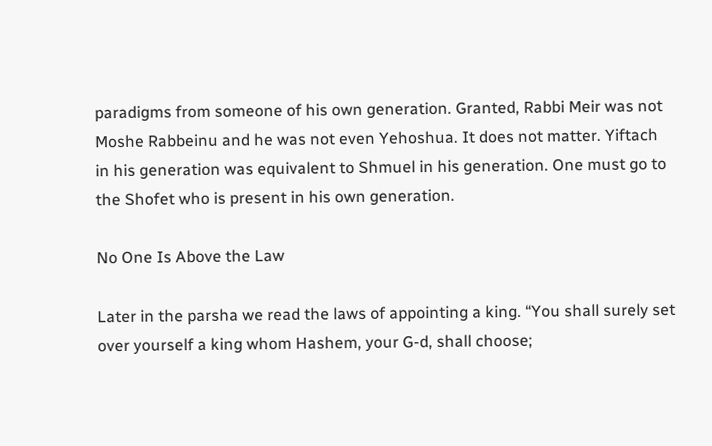paradigms from someone of his own generation. Granted, Rabbi Meir was not Moshe Rabbeinu and he was not even Yehoshua. It does not matter. Yiftach in his generation was equivalent to Shmuel in his generation. One must go to the Shofet who is present in his own generation.

No One Is Above the Law

Later in the parsha we read the laws of appointing a king. “You shall surely set over yourself a king whom Hashem, your G-d, shall choose;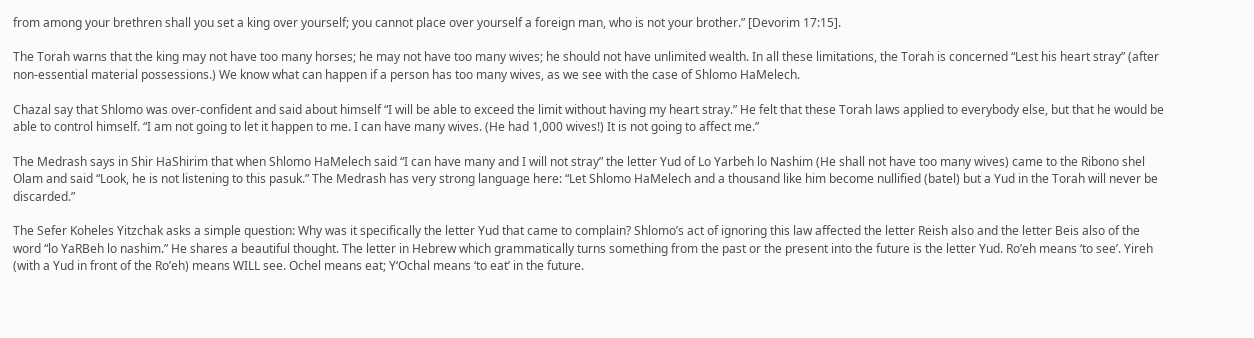from among your brethren shall you set a king over yourself; you cannot place over yourself a foreign man, who is not your brother.” [Devorim 17:15].

The Torah warns that the king may not have too many horses; he may not have too many wives; he should not have unlimited wealth. In all these limitations, the Torah is concerned “Lest his heart stray” (after non-essential material possessions.) We know what can happen if a person has too many wives, as we see with the case of Shlomo HaMelech.

Chazal say that Shlomo was over-confident and said about himself “I will be able to exceed the limit without having my heart stray.” He felt that these Torah laws applied to everybody else, but that he would be able to control himself. “I am not going to let it happen to me. I can have many wives. (He had 1,000 wives!) It is not going to affect me.”

The Medrash says in Shir HaShirim that when Shlomo HaMelech said “I can have many and I will not stray” the letter Yud of Lo Yarbeh lo Nashim (He shall not have too many wives) came to the Ribono shel Olam and said “Look, he is not listening to this pasuk.” The Medrash has very strong language here: “Let Shlomo HaMelech and a thousand like him become nullified (batel) but a Yud in the Torah will never be discarded.”

The Sefer Koheles Yitzchak asks a simple question: Why was it specifically the letter Yud that came to complain? Shlomo’s act of ignoring this law affected the letter Reish also and the letter Beis also of the word “lo YaRBeh lo nashim.” He shares a beautiful thought. The letter in Hebrew which grammatically turns something from the past or the present into the future is the letter Yud. Ro’eh means ‘to see’. Yireh (with a Yud in front of the Ro’eh) means WILL see. Ochel means eat; Y‘Ochal means ‘to eat’ in the future.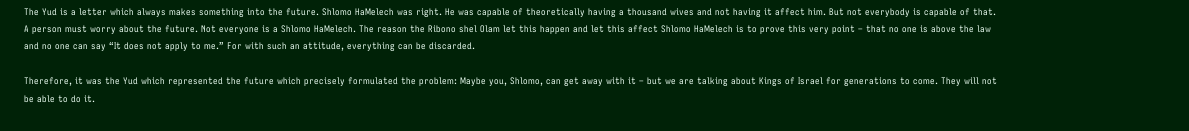The Yud is a letter which always makes something into the future. Shlomo HaMelech was right. He was capable of theoretically having a thousand wives and not having it affect him. But not everybody is capable of that. A person must worry about the future. Not everyone is a Shlomo HaMelech. The reason the Ribono shel Olam let this happen and let this affect Shlomo HaMelech is to prove this very point – that no one is above the law and no one can say “It does not apply to me.” For with such an attitude, everything can be discarded.

Therefore, it was the Yud which represented the future which precisely formulated the problem: Maybe you, Shlomo, can get away with it – but we are talking about Kings of Israel for generations to come. They will not be able to do it.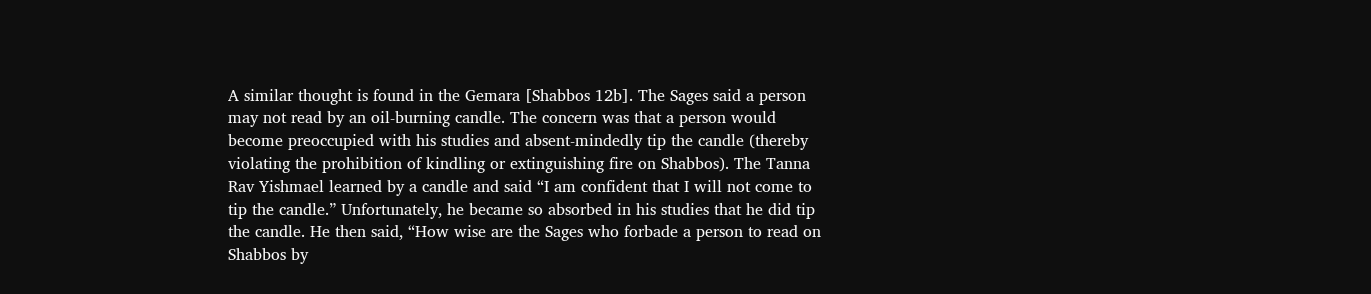A similar thought is found in the Gemara [Shabbos 12b]. The Sages said a person may not read by an oil-burning candle. The concern was that a person would become preoccupied with his studies and absent-mindedly tip the candle (thereby violating the prohibition of kindling or extinguishing fire on Shabbos). The Tanna Rav Yishmael learned by a candle and said “I am confident that I will not come to tip the candle.” Unfortunately, he became so absorbed in his studies that he did tip the candle. He then said, “How wise are the Sages who forbade a person to read on Shabbos by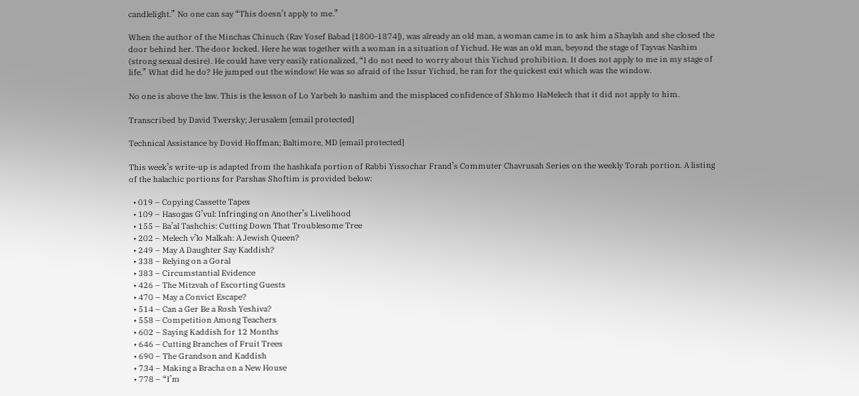candlelight.” No one can say “This doesn’t apply to me.”

When the author of the Minchas Chinuch (Rav Yosef Babad [1800-1874]), was already an old man, a woman came in to ask him a Shaylah and she closed the door behind her. The door locked. Here he was together with a woman in a situation of Yichud. He was an old man, beyond the stage of Tayvas Nashim (strong sexual desire). He could have very easily rationalized, “I do not need to worry about this Yichud prohibition. It does not apply to me in my stage of life.” What did he do? He jumped out the window! He was so afraid of the Issur Yichud, he ran for the quickest exit which was the window.

No one is above the law. This is the lesson of Lo Yarbeh lo nashim and the misplaced confidence of Shlomo HaMelech that it did not apply to him.

Transcribed by David Twersky; Jerusalem [email protected]

Technical Assistance by Dovid Hoffman; Baltimore, MD [email protected]

This week’s write-up is adapted from the hashkafa portion of Rabbi Yissochar Frand’s Commuter Chavrusah Series on the weekly Torah portion. A listing of the halachic portions for Parshas Shoftim is provided below:

  • 019 – Copying Cassette Tapes
  • 109 – Hasogas G’vul: Infringing on Another’s Livelihood
  • 155 – Ba’al Tashchis: Cutting Down That Troublesome Tree
  • 202 – Melech v’lo Malkah: A Jewish Queen?
  • 249 – May A Daughter Say Kaddish?
  • 338 – Relying on a Goral
  • 383 – Circumstantial Evidence
  • 426 – The Mitzvah of Escorting Guests
  • 470 – May a Convict Escape?
  • 514 – Can a Ger Be a Rosh Yeshiva?
  • 558 – Competition Among Teachers
  • 602 – Saying Kaddish for 12 Months
  • 646 – Cutting Branches of Fruit Trees
  • 690 – The Grandson and Kaddish
  • 734 – Making a Bracha on a New House
  • 778 – “I’m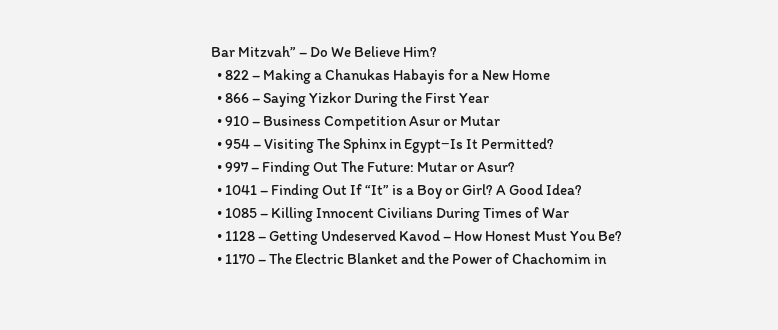Bar Mitzvah” – Do We Believe Him?
  • 822 – Making a Chanukas Habayis for a New Home
  • 866 – Saying Yizkor During the First Year
  • 910 – Business Competition Asur or Mutar
  • 954 – Visiting The Sphinx in Egypt−Is It Permitted?
  • 997 – Finding Out The Future: Mutar or Asur?
  • 1041 – Finding Out If “It” is a Boy or Girl? A Good Idea?
  • 1085 – Killing Innocent Civilians During Times of War
  • 1128 – Getting Undeserved Kavod – How Honest Must You Be?
  • 1170 – The Electric Blanket and the Power of Chachomim in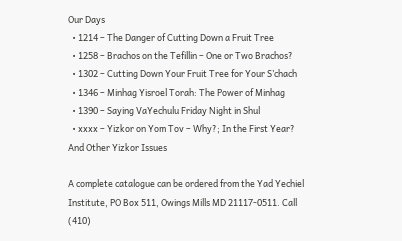Our Days
  • 1214 – The Danger of Cutting Down a Fruit Tree
  • 1258 – Brachos on the Tefillin – One or Two Brachos?
  • 1302 – Cutting Down Your Fruit Tree for Your S’chach
  • 1346 – Minhag Yisroel Torah: The Power of Minhag
  • 1390 – Saying VaYechulu Friday Night in Shul
  • xxxx – Yizkor on Yom Tov – Why?; In the First Year? And Other Yizkor Issues

A complete catalogue can be ordered from the Yad Yechiel Institute, PO Box 511, Owings Mills MD 21117-0511. Call (410)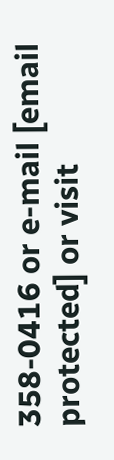358-0416 or e-mail [email protected] or visit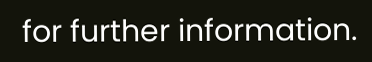for further information.